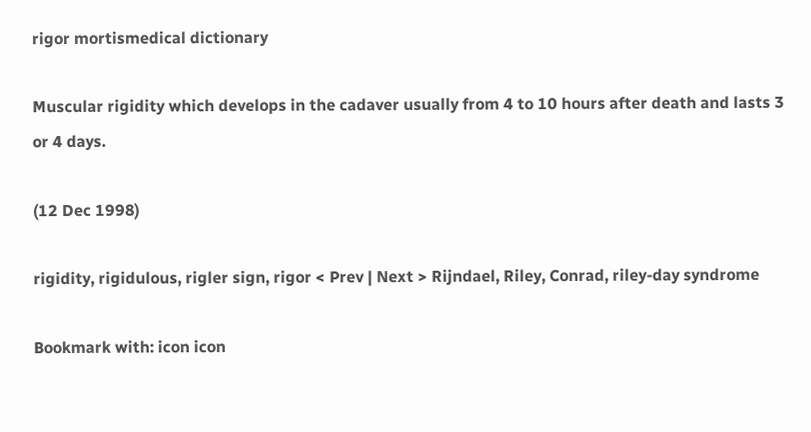rigor mortismedical dictionary

Muscular rigidity which develops in the cadaver usually from 4 to 10 hours after death and lasts 3 or 4 days.

(12 Dec 1998)

rigidity, rigidulous, rigler sign, rigor < Prev | Next > Rijndael, Riley, Conrad, riley-day syndrome

Bookmark with: icon icon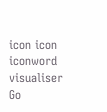icon icon iconword visualiser Go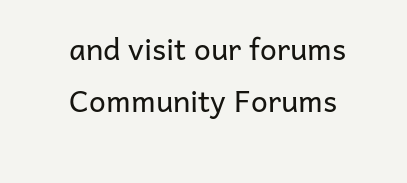and visit our forums Community Forums